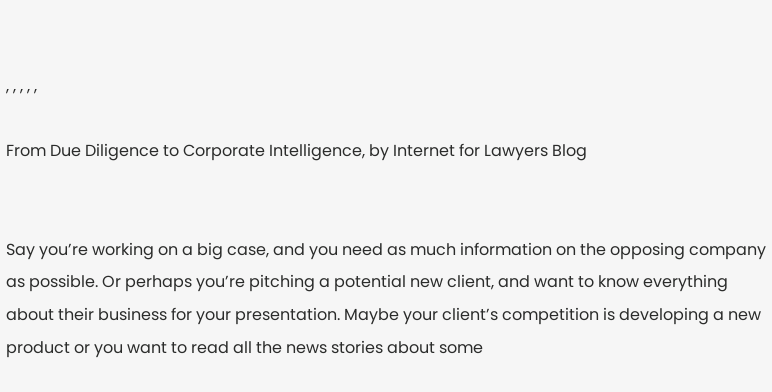, , , , ,

From Due Diligence to Corporate Intelligence, by Internet for Lawyers Blog


Say you’re working on a big case, and you need as much information on the opposing company as possible. Or perhaps you’re pitching a potential new client, and want to know everything about their business for your presentation. Maybe your client’s competition is developing a new product or you want to read all the news stories about some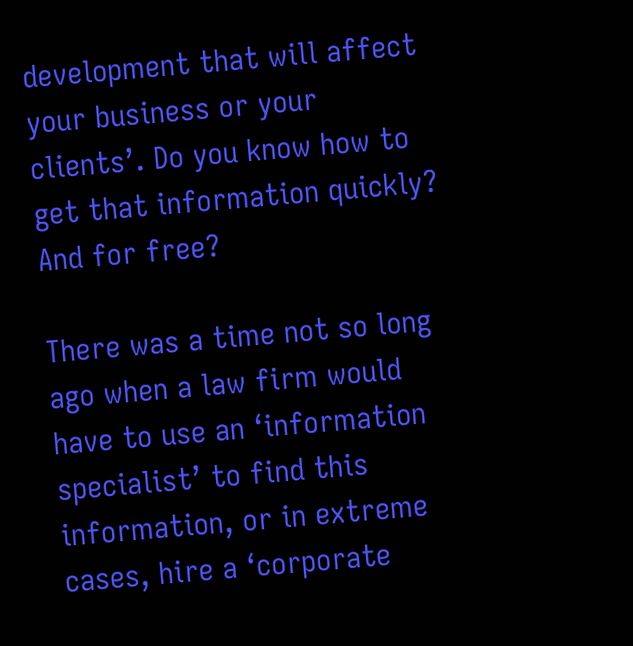development that will affect your business or your clients’. Do you know how to get that information quickly? And for free?

There was a time not so long ago when a law firm would have to use an ‘information specialist’ to find this information, or in extreme cases, hire a ‘corporate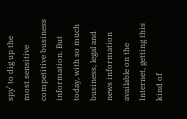spy’ to dig up the most sensitive competitive business information. But today, with so much business, legal and news information available on the Internet, getting this kind of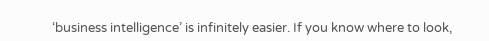‘business intelligence’ is infinitely easier. If you know where to look,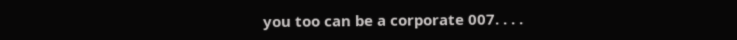you too can be a corporate 007. . . .